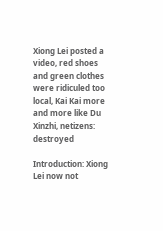Xiong Lei posted a video, red shoes and green clothes were ridiculed too local, Kai Kai more and more like Du Xinzhi, netizens: destroyed

Introduction: Xiong Lei now not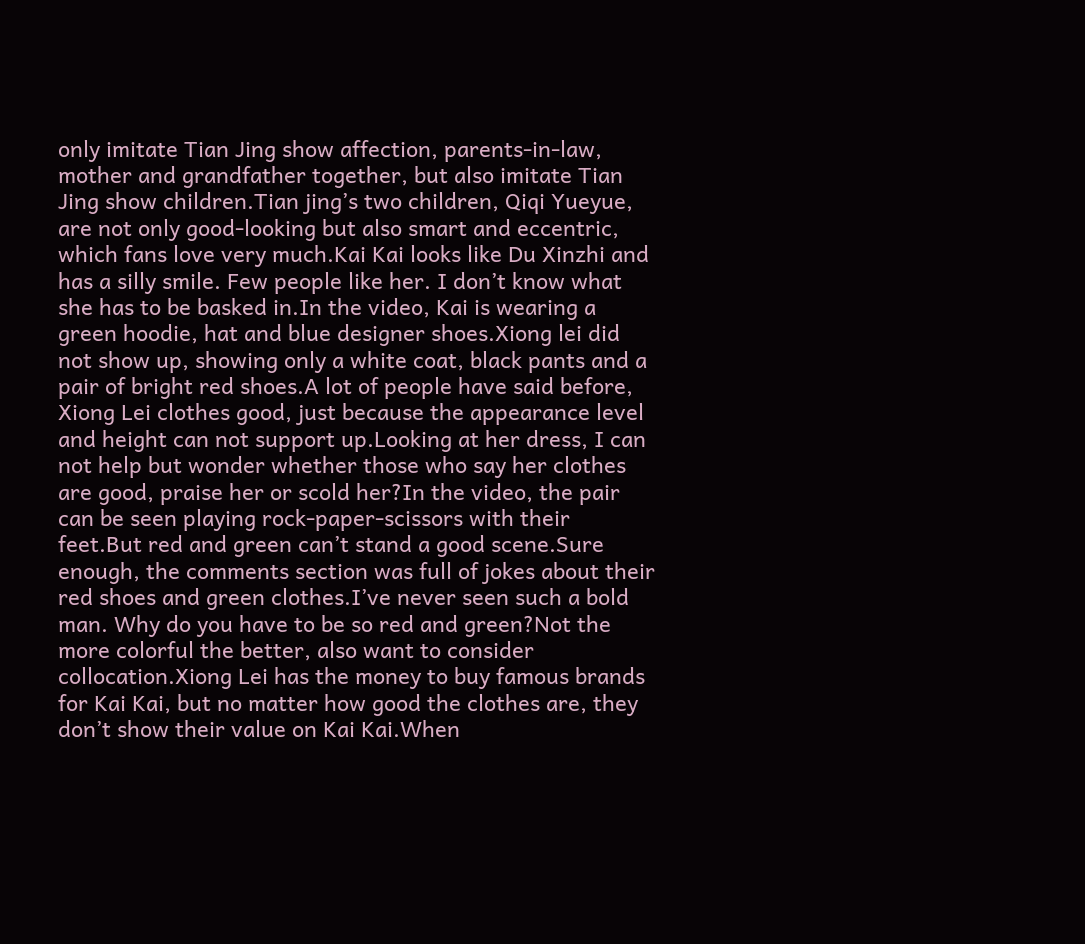only imitate Tian Jing show affection, parents-in-law, mother and grandfather together, but also imitate Tian Jing show children.Tian jing’s two children, Qiqi Yueyue, are not only good-looking but also smart and eccentric, which fans love very much.Kai Kai looks like Du Xinzhi and has a silly smile. Few people like her. I don’t know what she has to be basked in.In the video, Kai is wearing a green hoodie, hat and blue designer shoes.Xiong lei did not show up, showing only a white coat, black pants and a pair of bright red shoes.A lot of people have said before, Xiong Lei clothes good, just because the appearance level and height can not support up.Looking at her dress, I can not help but wonder whether those who say her clothes are good, praise her or scold her?In the video, the pair can be seen playing rock-paper-scissors with their feet.But red and green can’t stand a good scene.Sure enough, the comments section was full of jokes about their red shoes and green clothes.I’ve never seen such a bold man. Why do you have to be so red and green?Not the more colorful the better, also want to consider collocation.Xiong Lei has the money to buy famous brands for Kai Kai, but no matter how good the clothes are, they don’t show their value on Kai Kai.When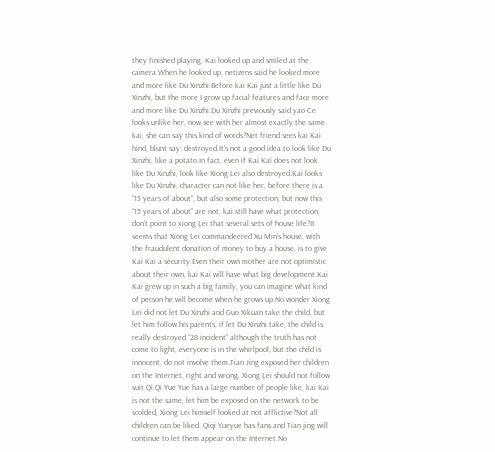they finished playing, Kai looked up and smiled at the camera.When he looked up, netizens said he looked more and more like Du Xinzhi.Before kai Kai just a little like Du Xinzhi, but the more I grow up facial features and face more and more like Du Xinzhi.Du Xinzhi previously said yao Ce looks unlike her, now see with her almost exactly the same kai, she can say this kind of words?Net friend sees kai Kai hind, blunt say: destroyed.It’s not a good idea to look like Du Xinzhi, like a potato.In fact, even if Kai Kai does not look like Du Xinzhi, look like Xiong Lei also destroyed.Kai looks like Du Xinzhi, character can not like her, before there is a “15 years of about”, but also some protection, but now this “15 years of about” are not, kai still have what protection, don’t point to xiong Lei that several sets of house life?It seems that Xiong Lei commandeered Xu Min’s house, with the fraudulent donation of money to buy a house, is to give Kai Kai a security.Even their own mother are not optimistic about their own, kai Kai will have what big development.Kai Kai grew up in such a big family, you can imagine what kind of person he will become when he grows up.No wonder Xiong Lei did not let Du Xinzhi and Guo Xikuan take the child, but let him follow his parents, if let Du Xinzhi take, the child is really destroyed.”28 incident” although the truth has not come to light, everyone is in the whirlpool, but the child is innocent, do not involve them.Tian Jing exposed her children on the Internet, right and wrong, Xiong Lei should not follow suit.Qi Qi Yue Yue has a large number of people like, kai Kai is not the same, let him be exposed on the network to be scolded, Xiong Lei himself looked at not afflictive?Not all children can be liked. Qiqi Yueyue has fans and Tian jing will continue to let them appear on the Internet.No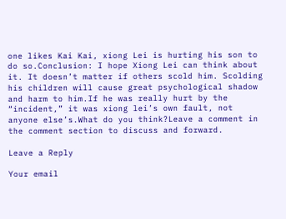one likes Kai Kai, xiong Lei is hurting his son to do so.Conclusion: I hope Xiong Lei can think about it. It doesn’t matter if others scold him. Scolding his children will cause great psychological shadow and harm to him.If he was really hurt by the “incident,” it was xiong lei’s own fault, not anyone else’s.What do you think?Leave a comment in the comment section to discuss and forward.

Leave a Reply

Your email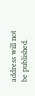address will not be published.